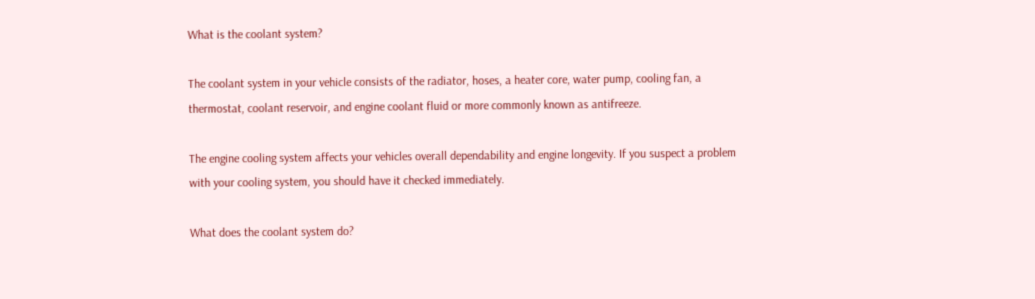What is the coolant system?

The coolant system in your vehicle consists of the radiator, hoses, a heater core, water pump, cooling fan, a thermostat, coolant reservoir, and engine coolant fluid or more commonly known as antifreeze.

The engine cooling system affects your vehicles overall dependability and engine longevity. If you suspect a problem with your cooling system, you should have it checked immediately.

What does the coolant system do?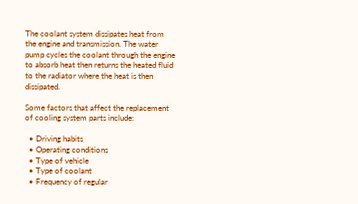The coolant system dissipates heat from the engine and transmission. The water pump cycles the coolant through the engine to absorb heat then returns the heated fluid to the radiator where the heat is then dissipated.

Some factors that affect the replacement of cooling system parts include:

  • Driving habits
  • Operating conditions
  • Type of vehicle
  • Type of coolant
  • Frequency of regular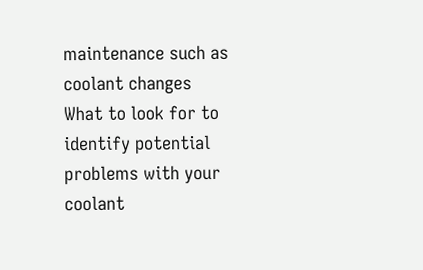maintenance such as coolant changes
What to look for to identify potential problems with your coolant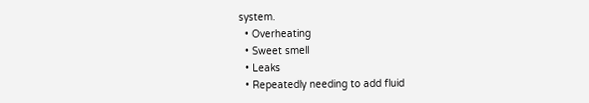system.
  • Overheating
  • Sweet smell
  • Leaks
  • Repeatedly needing to add fluid